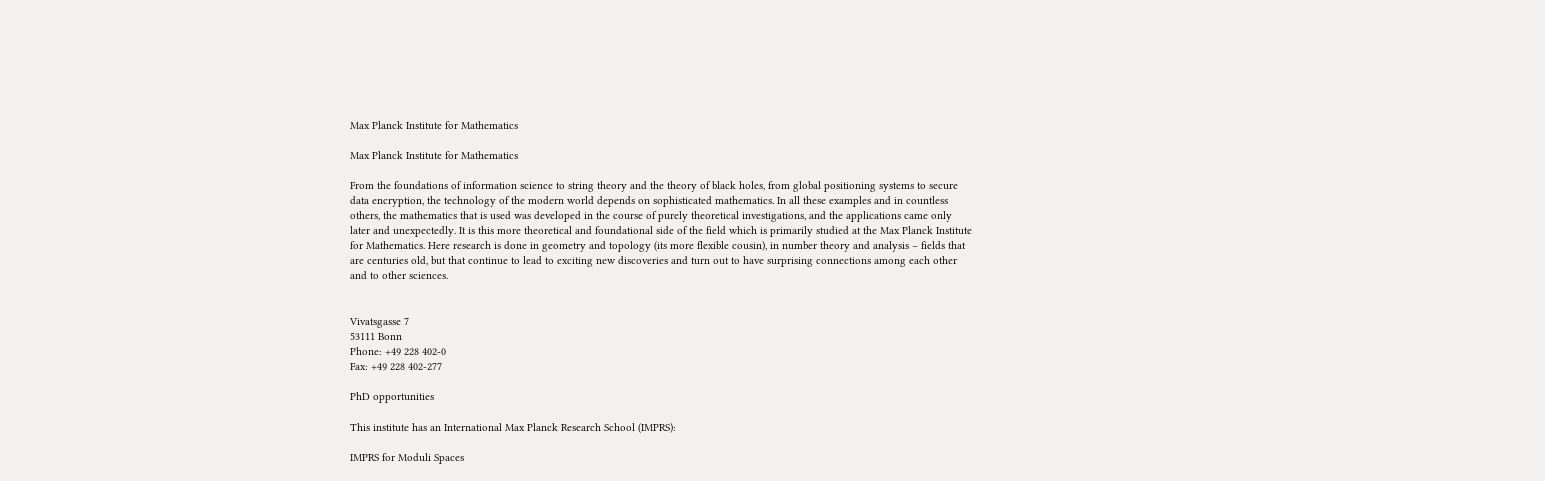Max Planck Institute for Mathematics

Max Planck Institute for Mathematics

From the foundations of information science to string theory and the theory of black holes, from global positioning systems to secure data encryption, the technology of the modern world depends on sophisticated mathematics. In all these examples and in countless others, the mathematics that is used was developed in the course of purely theoretical investigations, and the applications came only later and unexpectedly. It is this more theoretical and foundational side of the field which is primarily studied at the Max Planck Institute for Mathematics. Here research is done in geometry and topology (its more flexible cousin), in number theory and analysis – fields that are centuries old, but that continue to lead to exciting new discoveries and turn out to have surprising connections among each other and to other sciences.


Vivatsgasse 7
53111 Bonn
Phone: +49 228 402-0
Fax: +49 228 402-277

PhD opportunities

This institute has an International Max Planck Research School (IMPRS):

IMPRS for Moduli Spaces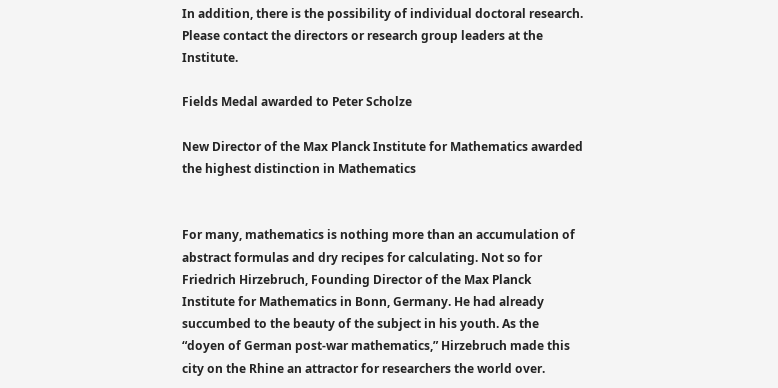In addition, there is the possibility of individual doctoral research. Please contact the directors or research group leaders at the Institute.

Fields Medal awarded to Peter Scholze

New Director of the Max Planck Institute for Mathematics awarded the highest distinction in Mathematics


For many, mathematics is nothing more than an accumulation of abstract formulas and dry recipes for calculating. Not so for Friedrich Hirzebruch, Founding Director of the Max Planck Institute for Mathematics in Bonn, Germany. He had already succumbed to the beauty of the subject in his youth. As the “doyen of German post-war mathematics,” Hirzebruch made this city on the Rhine an attractor for researchers the world over.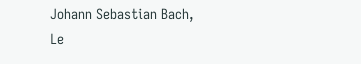Johann Sebastian Bach, Le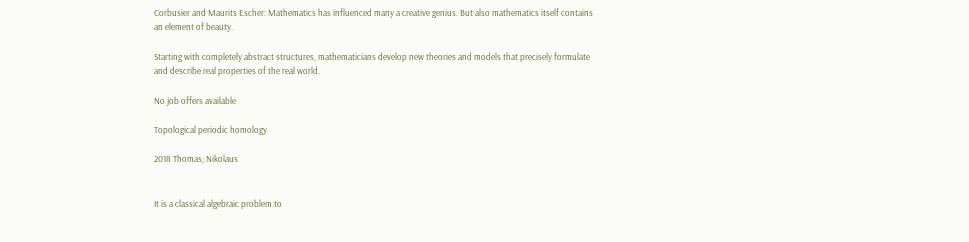Corbusier and Maurits Escher: Mathematics has influenced many a creative genius. But also mathematics itself contains an element of beauty.

Starting with completely abstract structures, mathematicians develop new theories and models that precisely formulate and describe real properties of the real world.

No job offers available

Topological periodic homology

2018 Thomas; Nikolaus


It is a classical algebraic problem to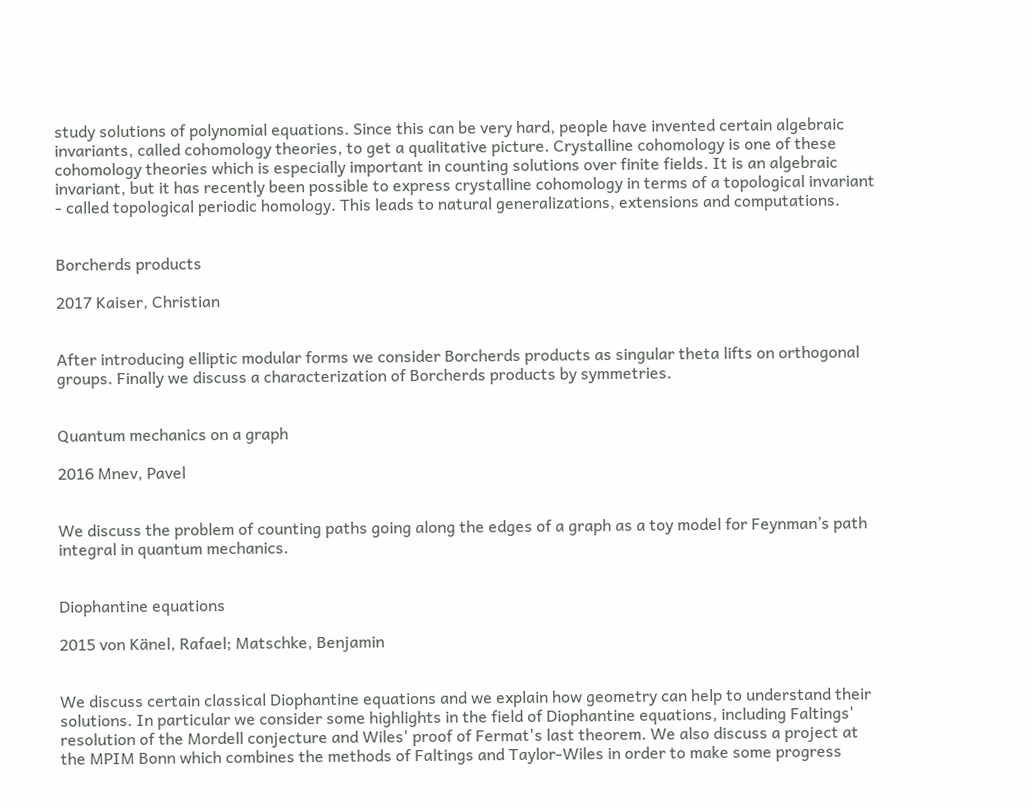study solutions of polynomial equations. Since this can be very hard, people have invented certain algebraic invariants, called cohomology theories, to get a qualitative picture. Crystalline cohomology is one of these cohomology theories which is especially important in counting solutions over finite fields. It is an algebraic invariant, but it has recently been possible to express crystalline cohomology in terms of a topological invariant - called topological periodic homology. This leads to natural generalizations, extensions and computations.


Borcherds products

2017 Kaiser, Christian


After introducing elliptic modular forms we consider Borcherds products as singular theta lifts on orthogonal groups. Finally we discuss a characterization of Borcherds products by symmetries.


Quantum mechanics on a graph

2016 Mnev, Pavel


We discuss the problem of counting paths going along the edges of a graph as a toy model for Feynman’s path integral in quantum mechanics.


Diophantine equations

2015 von Känel, Rafael; Matschke, Benjamin


We discuss certain classical Diophantine equations and we explain how geometry can help to understand their solutions. In particular we consider some highlights in the field of Diophantine equations, including Faltings' resolution of the Mordell conjecture and Wiles' proof of Fermat's last theorem. We also discuss a project at the MPIM Bonn which combines the methods of Faltings and Taylor-Wiles in order to make some progress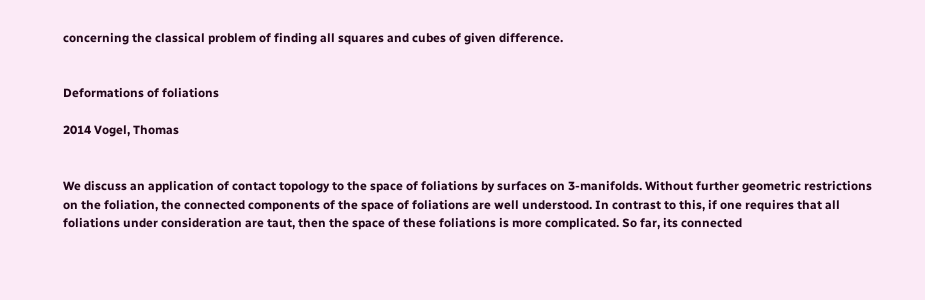concerning the classical problem of finding all squares and cubes of given difference.


Deformations of foliations

2014 Vogel, Thomas


We discuss an application of contact topology to the space of foliations by surfaces on 3-manifolds. Without further geometric restrictions on the foliation, the connected components of the space of foliations are well understood. In contrast to this, if one requires that all foliations under consideration are taut, then the space of these foliations is more complicated. So far, its connected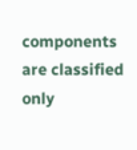components are classified only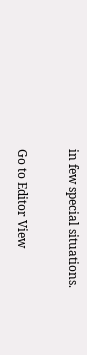in few special situations.

Go to Editor View